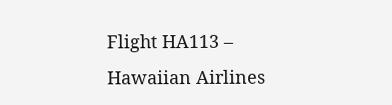Flight HA113 – Hawaiian Airlines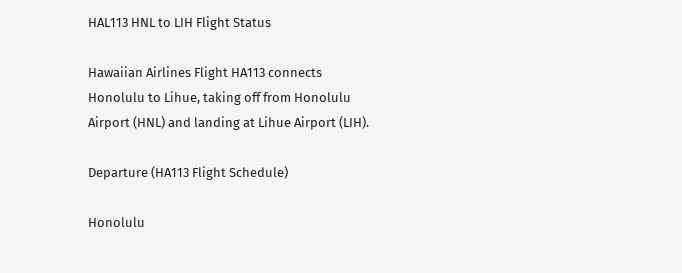HAL113 HNL to LIH Flight Status

Hawaiian Airlines Flight HA113 connects Honolulu to Lihue, taking off from Honolulu Airport (HNL) and landing at Lihue Airport (LIH).

Departure (HA113 Flight Schedule)

Honolulu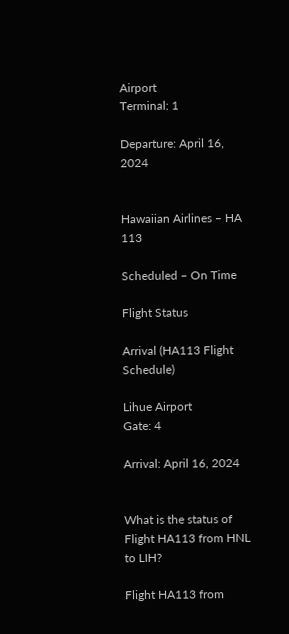Airport
Terminal: 1

Departure: April 16, 2024


Hawaiian Airlines – HA 113

Scheduled – On Time

Flight Status

Arrival (HA113 Flight Schedule)

Lihue Airport
Gate: 4

Arrival: April 16, 2024


What is the status of Flight HA113 from HNL to LIH?

Flight HA113 from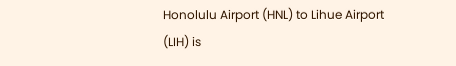Honolulu Airport (HNL) to Lihue Airport (LIH) is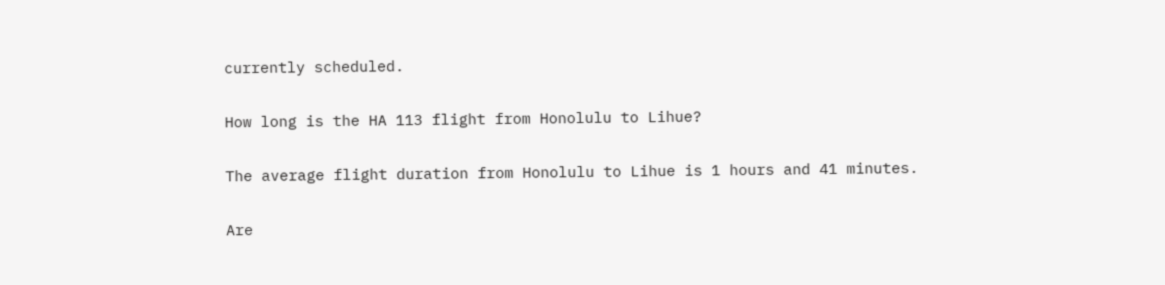currently scheduled.

How long is the HA 113 flight from Honolulu to Lihue?

The average flight duration from Honolulu to Lihue is 1 hours and 41 minutes.

Are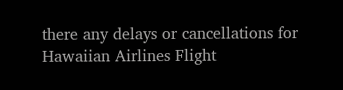there any delays or cancellations for Hawaiian Airlines Flight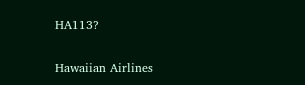HA113?

Hawaiian Airlines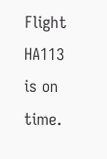Flight HA113 is on time.